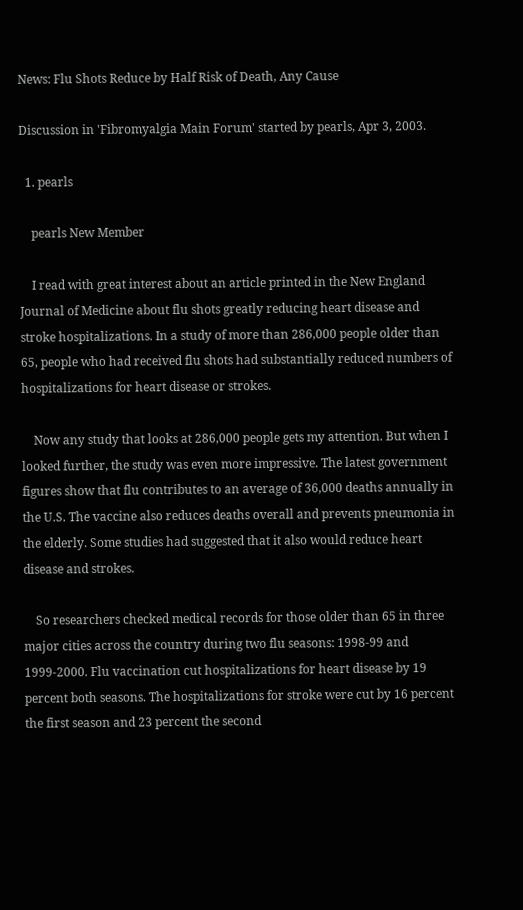News: Flu Shots Reduce by Half Risk of Death, Any Cause

Discussion in 'Fibromyalgia Main Forum' started by pearls, Apr 3, 2003.

  1. pearls

    pearls New Member

    I read with great interest about an article printed in the New England Journal of Medicine about flu shots greatly reducing heart disease and stroke hospitalizations. In a study of more than 286,000 people older than 65, people who had received flu shots had substantially reduced numbers of hospitalizations for heart disease or strokes.

    Now any study that looks at 286,000 people gets my attention. But when I looked further, the study was even more impressive. The latest government figures show that flu contributes to an average of 36,000 deaths annually in the U.S. The vaccine also reduces deaths overall and prevents pneumonia in the elderly. Some studies had suggested that it also would reduce heart disease and strokes.

    So researchers checked medical records for those older than 65 in three major cities across the country during two flu seasons: 1998-99 and 1999-2000. Flu vaccination cut hospitalizations for heart disease by 19 percent both seasons. The hospitalizations for stroke were cut by 16 percent the first season and 23 percent the second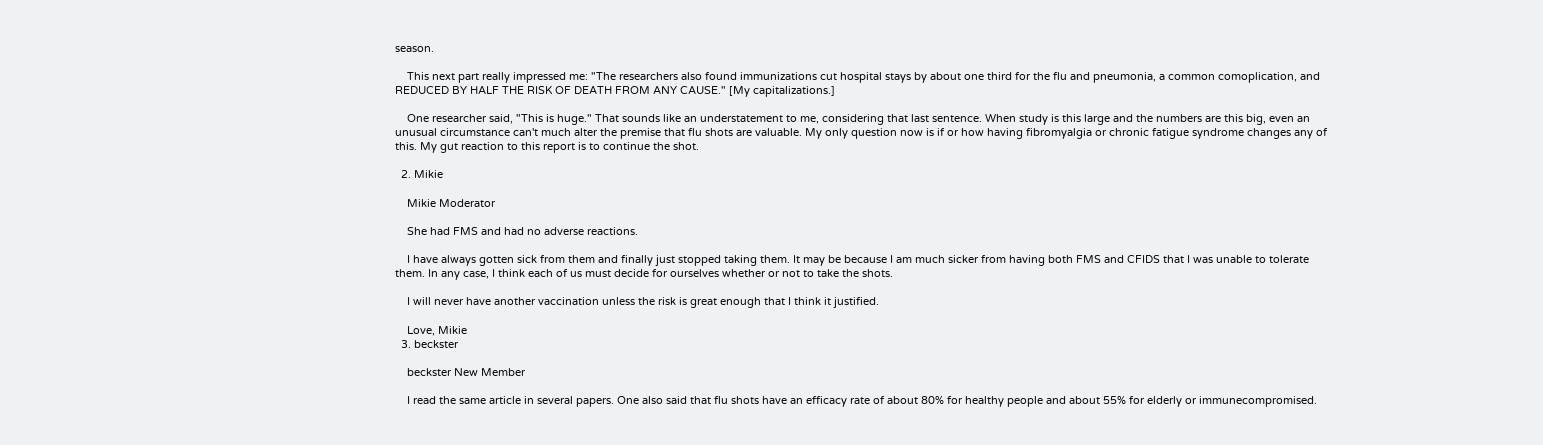season.

    This next part really impressed me: "The researchers also found immunizations cut hospital stays by about one third for the flu and pneumonia, a common comoplication, and REDUCED BY HALF THE RISK OF DEATH FROM ANY CAUSE." [My capitalizations.]

    One researcher said, "This is huge." That sounds like an understatement to me, considering that last sentence. When study is this large and the numbers are this big, even an unusual circumstance can't much alter the premise that flu shots are valuable. My only question now is if or how having fibromyalgia or chronic fatigue syndrome changes any of this. My gut reaction to this report is to continue the shot.

  2. Mikie

    Mikie Moderator

    She had FMS and had no adverse reactions.

    I have always gotten sick from them and finally just stopped taking them. It may be because I am much sicker from having both FMS and CFIDS that I was unable to tolerate them. In any case, I think each of us must decide for ourselves whether or not to take the shots.

    I will never have another vaccination unless the risk is great enough that I think it justified.

    Love, Mikie
  3. beckster

    beckster New Member

    I read the same article in several papers. One also said that flu shots have an efficacy rate of about 80% for healthy people and about 55% for elderly or immunecompromised.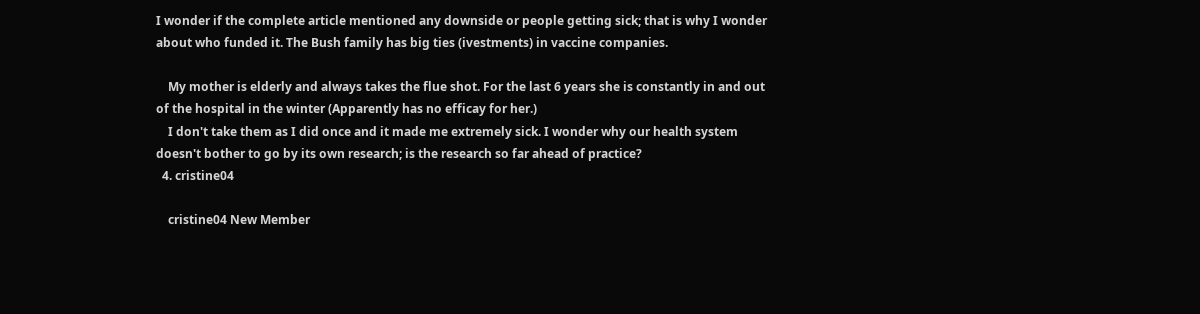I wonder if the complete article mentioned any downside or people getting sick; that is why I wonder about who funded it. The Bush family has big ties (ivestments) in vaccine companies.

    My mother is elderly and always takes the flue shot. For the last 6 years she is constantly in and out of the hospital in the winter (Apparently has no efficay for her.)
    I don't take them as I did once and it made me extremely sick. I wonder why our health system doesn't bother to go by its own research; is the research so far ahead of practice?
  4. cristine04

    cristine04 New Member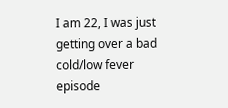I am 22, I was just getting over a bad cold/low fever episode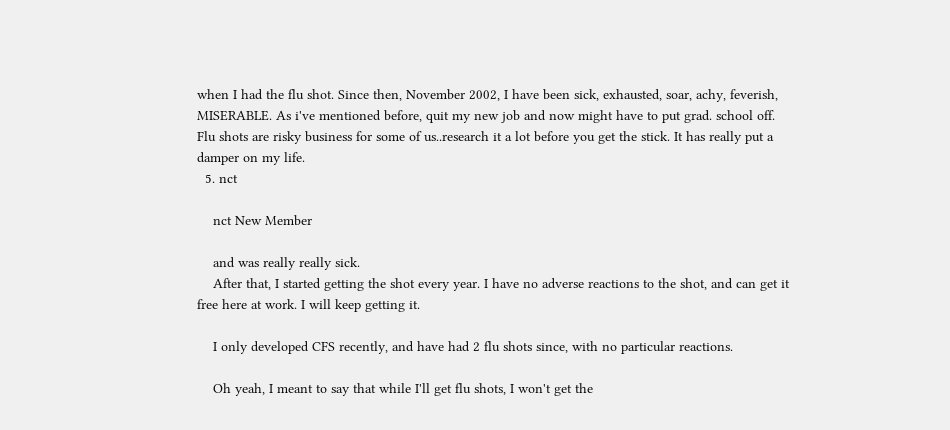when I had the flu shot. Since then, November 2002, I have been sick, exhausted, soar, achy, feverish, MISERABLE. As i've mentioned before, quit my new job and now might have to put grad. school off. Flu shots are risky business for some of us..research it a lot before you get the stick. It has really put a damper on my life.
  5. nct

    nct New Member

    and was really really sick.
    After that, I started getting the shot every year. I have no adverse reactions to the shot, and can get it free here at work. I will keep getting it.

    I only developed CFS recently, and have had 2 flu shots since, with no particular reactions.

    Oh yeah, I meant to say that while I'll get flu shots, I won't get the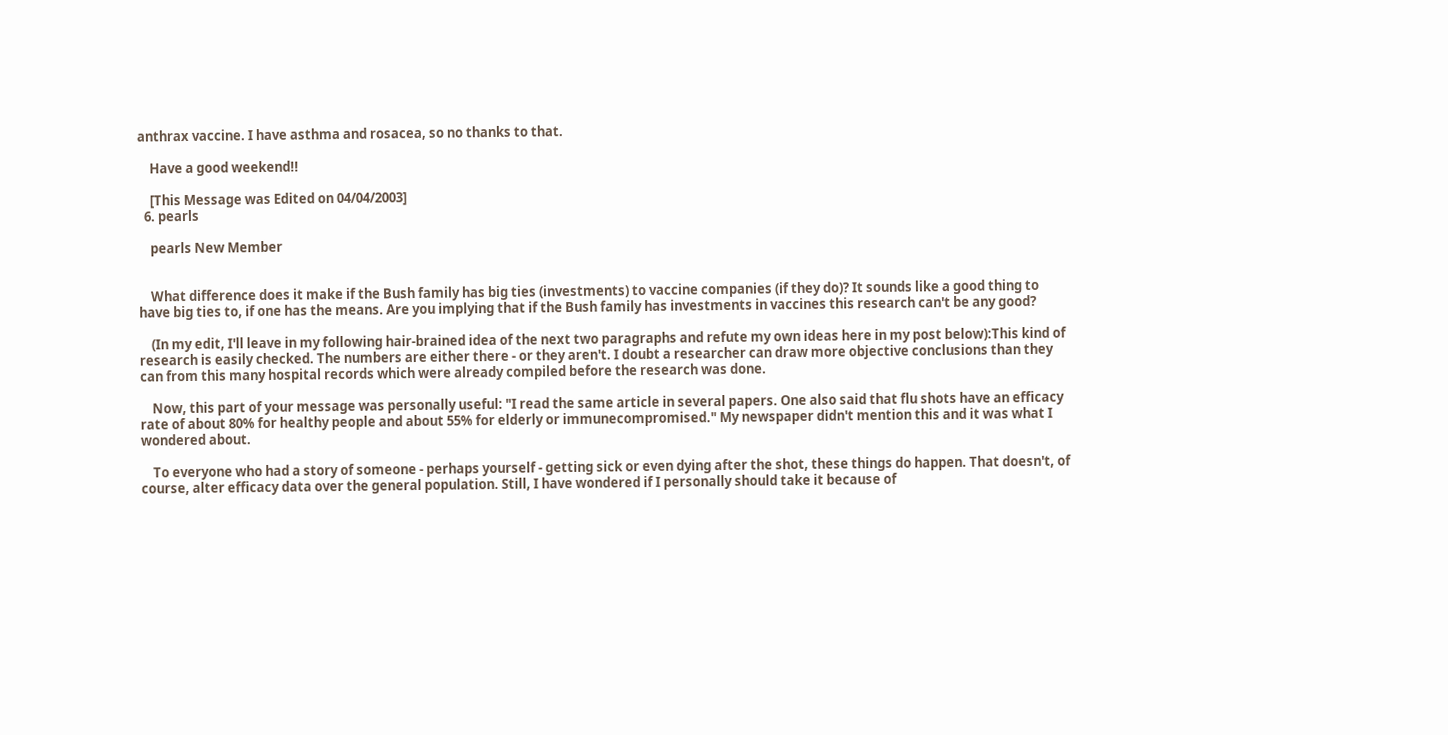anthrax vaccine. I have asthma and rosacea, so no thanks to that.

    Have a good weekend!!

    [This Message was Edited on 04/04/2003]
  6. pearls

    pearls New Member


    What difference does it make if the Bush family has big ties (investments) to vaccine companies (if they do)? It sounds like a good thing to have big ties to, if one has the means. Are you implying that if the Bush family has investments in vaccines this research can't be any good?

    (In my edit, I'll leave in my following hair-brained idea of the next two paragraphs and refute my own ideas here in my post below):This kind of research is easily checked. The numbers are either there - or they aren't. I doubt a researcher can draw more objective conclusions than they can from this many hospital records which were already compiled before the research was done.

    Now, this part of your message was personally useful: "I read the same article in several papers. One also said that flu shots have an efficacy rate of about 80% for healthy people and about 55% for elderly or immunecompromised." My newspaper didn't mention this and it was what I wondered about.

    To everyone who had a story of someone - perhaps yourself - getting sick or even dying after the shot, these things do happen. That doesn't, of course, alter efficacy data over the general population. Still, I have wondered if I personally should take it because of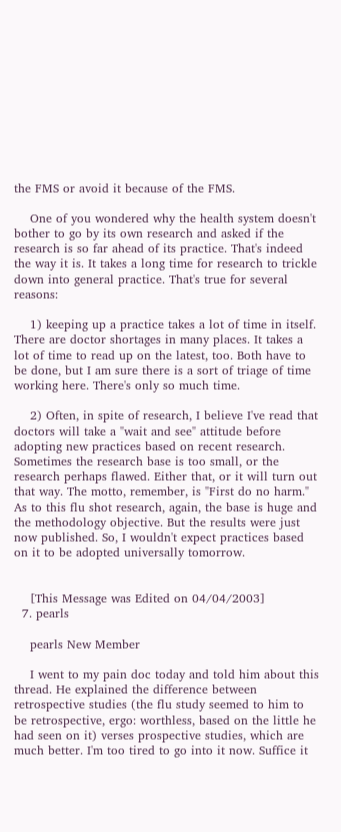the FMS or avoid it because of the FMS.

    One of you wondered why the health system doesn't bother to go by its own research and asked if the research is so far ahead of its practice. That's indeed the way it is. It takes a long time for research to trickle down into general practice. That's true for several reasons:

    1) keeping up a practice takes a lot of time in itself. There are doctor shortages in many places. It takes a lot of time to read up on the latest, too. Both have to be done, but I am sure there is a sort of triage of time working here. There's only so much time.

    2) Often, in spite of research, I believe I've read that doctors will take a "wait and see" attitude before adopting new practices based on recent research. Sometimes the research base is too small, or the research perhaps flawed. Either that, or it will turn out that way. The motto, remember, is "First do no harm." As to this flu shot research, again, the base is huge and the methodology objective. But the results were just now published. So, I wouldn't expect practices based on it to be adopted universally tomorrow.


    [This Message was Edited on 04/04/2003]
  7. pearls

    pearls New Member

    I went to my pain doc today and told him about this thread. He explained the difference between retrospective studies (the flu study seemed to him to be retrospective, ergo: worthless, based on the little he had seen on it) verses prospective studies, which are much better. I'm too tired to go into it now. Suffice it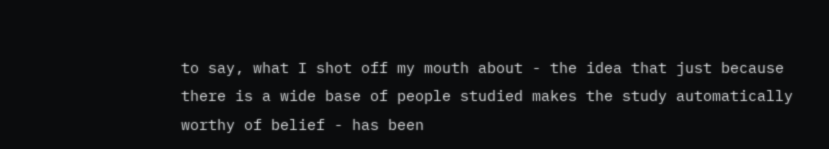to say, what I shot off my mouth about - the idea that just because there is a wide base of people studied makes the study automatically worthy of belief - has been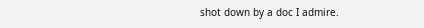shot down by a doc I admire.